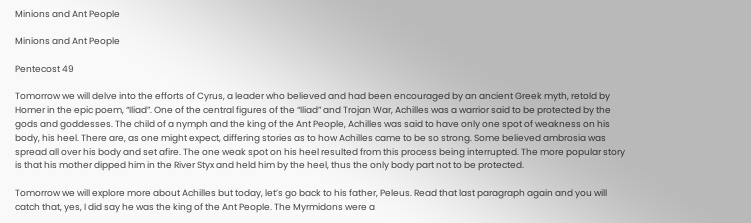Minions and Ant People

Minions and Ant People

Pentecost 49

Tomorrow we will delve into the efforts of Cyrus, a leader who believed and had been encouraged by an ancient Greek myth, retold by Homer in the epic poem, “Iliad”. One of the central figures of the “Iliad” and Trojan War, Achilles was a warrior said to be protected by the gods and goddesses. The child of a nymph and the king of the Ant People, Achilles was said to have only one spot of weakness on his body, his heel. There are, as one might expect, differing stories as to how Achilles came to be so strong. Some believed ambrosia was spread all over his body and set afire. The one weak spot on his heel resulted from this process being interrupted. The more popular story is that his mother dipped him in the River Styx and held him by the heel, thus the only body part not to be protected.

Tomorrow we will explore more about Achilles but today, let’s go back to his father, Peleus. Read that last paragraph again and you will catch that, yes, I did say he was the king of the Ant People. The Myrmidons were a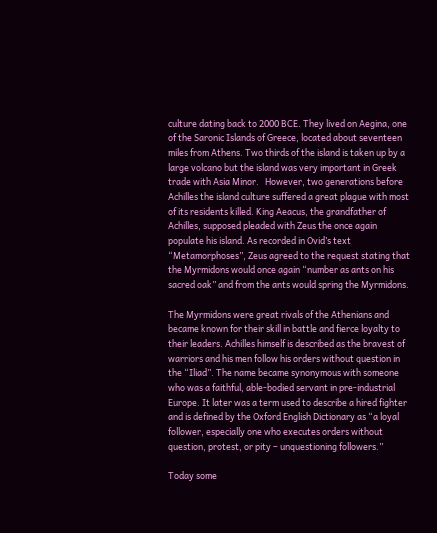culture dating back to 2000 BCE. They lived on Aegina, one of the Saronic Islands of Greece, located about seventeen miles from Athens. Two thirds of the island is taken up by a large volcano but the island was very important in Greek trade with Asia Minor.   However, two generations before Achilles the island culture suffered a great plague with most of its residents killed. King Aeacus, the grandfather of Achilles, supposed pleaded with Zeus the once again populate his island. As recorded in Ovid’s text “Metamorphoses”, Zeus agreed to the request stating that the Myrmidons would once again “number as ants on his sacred oak” and from the ants would spring the Myrmidons.

The Myrmidons were great rivals of the Athenians and became known for their skill in battle and fierce loyalty to their leaders. Achilles himself is described as the bravest of warriors and his men follow his orders without question in the “Iliad”. The name became synonymous with someone who was a faithful, able-bodied servant in pre-industrial Europe. It later was a term used to describe a hired fighter and is defined by the Oxford English Dictionary as “a loyal follower, especially one who executes orders without question, protest, or pity – unquestioning followers.”

Today some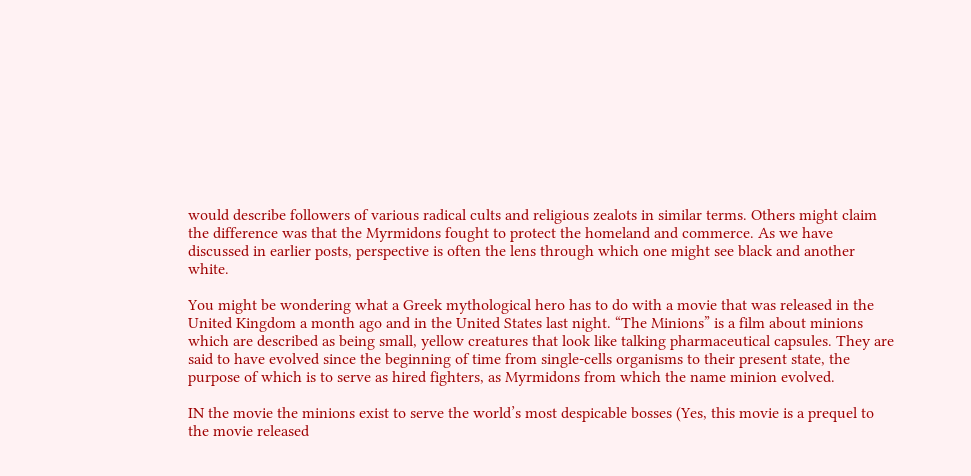would describe followers of various radical cults and religious zealots in similar terms. Others might claim the difference was that the Myrmidons fought to protect the homeland and commerce. As we have discussed in earlier posts, perspective is often the lens through which one might see black and another white.

You might be wondering what a Greek mythological hero has to do with a movie that was released in the United Kingdom a month ago and in the United States last night. “The Minions” is a film about minions which are described as being small, yellow creatures that look like talking pharmaceutical capsules. They are said to have evolved since the beginning of time from single-cells organisms to their present state, the purpose of which is to serve as hired fighters, as Myrmidons from which the name minion evolved.

IN the movie the minions exist to serve the world’s most despicable bosses (Yes, this movie is a prequel to the movie released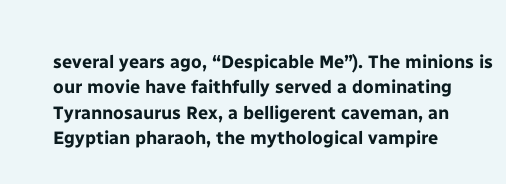several years ago, “Despicable Me”). The minions is our movie have faithfully served a dominating Tyrannosaurus Rex, a belligerent caveman, an Egyptian pharaoh, the mythological vampire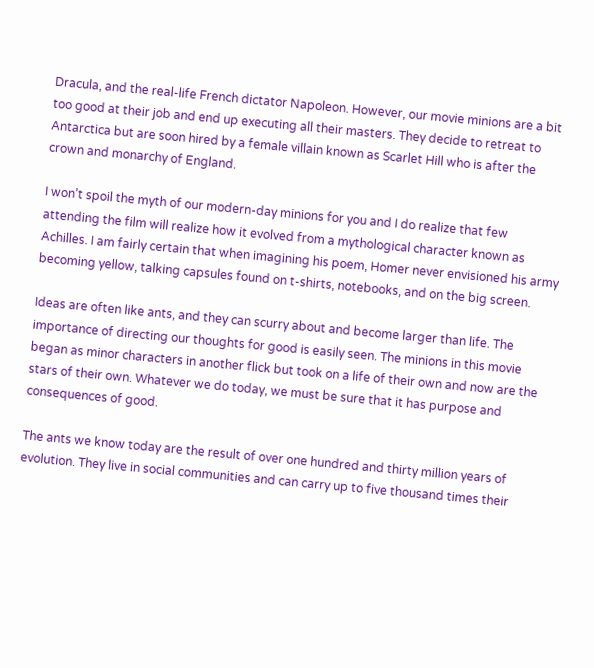Dracula, and the real-life French dictator Napoleon. However, our movie minions are a bit too good at their job and end up executing all their masters. They decide to retreat to Antarctica but are soon hired by a female villain known as Scarlet Hill who is after the crown and monarchy of England.

I won’t spoil the myth of our modern-day minions for you and I do realize that few attending the film will realize how it evolved from a mythological character known as Achilles. I am fairly certain that when imagining his poem, Homer never envisioned his army becoming yellow, talking capsules found on t-shirts, notebooks, and on the big screen.

Ideas are often like ants, and they can scurry about and become larger than life. The importance of directing our thoughts for good is easily seen. The minions in this movie began as minor characters in another flick but took on a life of their own and now are the stars of their own. Whatever we do today, we must be sure that it has purpose and consequences of good.

The ants we know today are the result of over one hundred and thirty million years of evolution. They live in social communities and can carry up to five thousand times their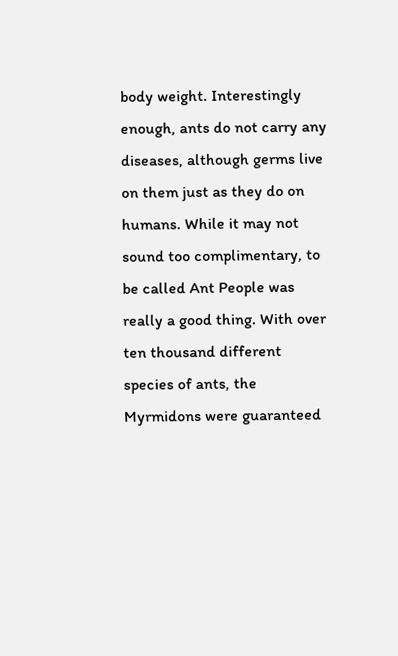body weight. Interestingly enough, ants do not carry any diseases, although germs live on them just as they do on humans. While it may not sound too complimentary, to be called Ant People was really a good thing. With over ten thousand different species of ants, the Myrmidons were guaranteed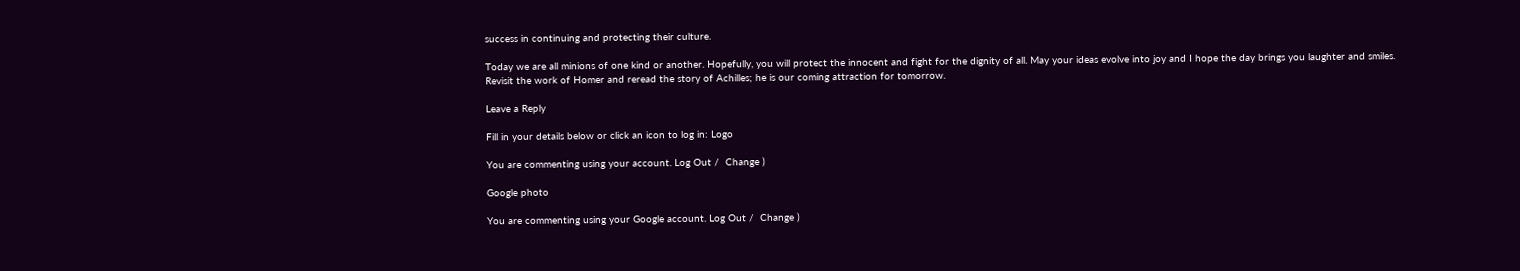success in continuing and protecting their culture.

Today we are all minions of one kind or another. Hopefully, you will protect the innocent and fight for the dignity of all. May your ideas evolve into joy and I hope the day brings you laughter and smiles. Revisit the work of Homer and reread the story of Achilles; he is our coming attraction for tomorrow.

Leave a Reply

Fill in your details below or click an icon to log in: Logo

You are commenting using your account. Log Out /  Change )

Google photo

You are commenting using your Google account. Log Out /  Change )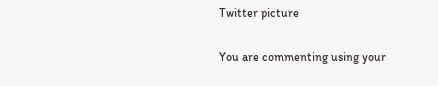Twitter picture

You are commenting using your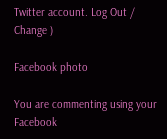Twitter account. Log Out /  Change )

Facebook photo

You are commenting using your Facebook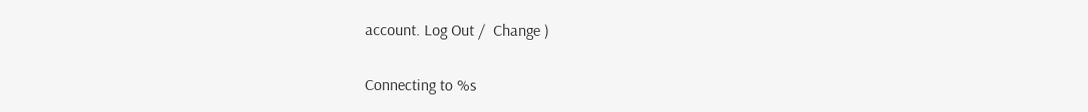account. Log Out /  Change )

Connecting to %s